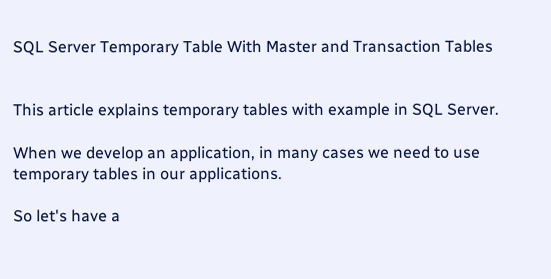SQL Server Temporary Table With Master and Transaction Tables


This article explains temporary tables with example in SQL Server.

When we develop an application, in many cases we need to use temporary tables in our applications.

So let's have a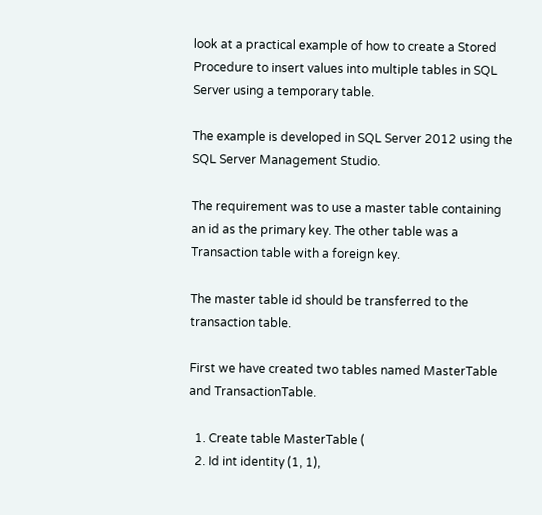look at a practical example of how to create a Stored Procedure to insert values into multiple tables in SQL Server using a temporary table.

The example is developed in SQL Server 2012 using the SQL Server Management Studio.

The requirement was to use a master table containing an id as the primary key. The other table was a Transaction table with a foreign key.

The master table id should be transferred to the transaction table.

First we have created two tables named MasterTable and TransactionTable.

  1. Create table MasterTable (
  2. Id int identity (1, 1),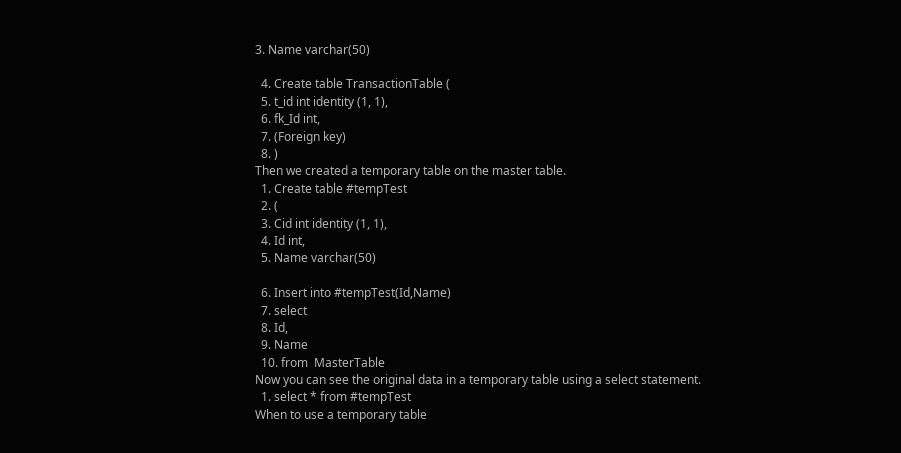3. Name varchar(50)

  4. Create table TransactionTable (
  5. t_id int identity (1, 1),
  6. fk_Id int,
  7. (Foreign key)
  8. )
Then we created a temporary table on the master table.
  1. Create table #tempTest
  2. (
  3. Cid int identity (1, 1),
  4. Id int,
  5. Name varchar(50)

  6. Insert into #tempTest(Id,Name)
  7. select
  8. Id,
  9. Name
  10. from  MasterTable
Now you can see the original data in a temporary table using a select statement.
  1. select * from #tempTest
When to use a temporary table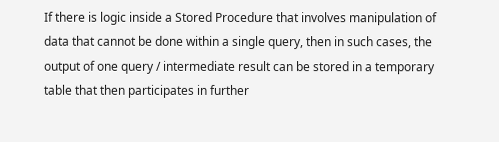If there is logic inside a Stored Procedure that involves manipulation of data that cannot be done within a single query, then in such cases, the output of one query / intermediate result can be stored in a temporary table that then participates in further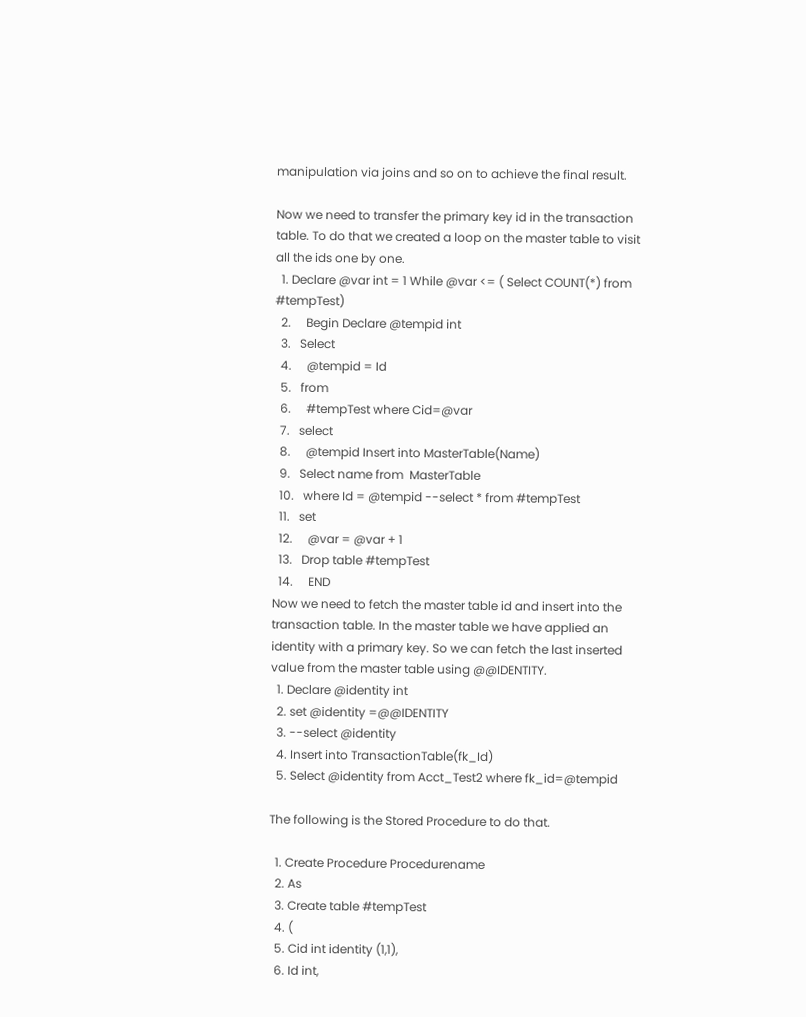manipulation via joins and so on to achieve the final result.

Now we need to transfer the primary key id in the transaction table. To do that we created a loop on the master table to visit all the ids one by one.
  1. Declare @var int = 1 While @var <= ( Select COUNT(*) from #tempTest)
  2.     Begin Declare @tempid int
  3.   Select
  4.     @tempid = Id
  5.   from
  6.     #tempTest where Cid=@var
  7.   select
  8.     @tempid Insert into MasterTable(Name)
  9.   Select name from  MasterTable
  10.   where Id = @tempid --select * from #tempTest
  11.   set
  12.     @var = @var + 1
  13.   Drop table #tempTest
  14.     END
Now we need to fetch the master table id and insert into the transaction table. In the master table we have applied an identity with a primary key. So we can fetch the last inserted value from the master table using @@IDENTITY.
  1. Declare @identity int
  2. set @identity =@@IDENTITY
  3. --select @identity
  4. Insert into TransactionTable(fk_Id)
  5. Select @identity from Acct_Test2 where fk_id=@tempid

The following is the Stored Procedure to do that.

  1. Create Procedure Procedurename
  2. As
  3. Create table #tempTest
  4. (
  5. Cid int identity (1,1),
  6. Id int,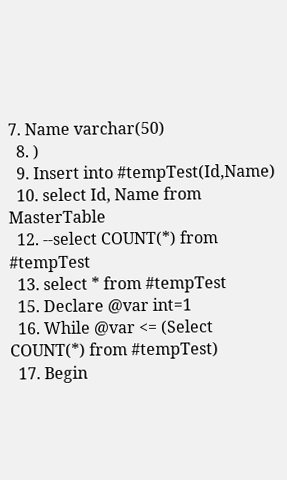7. Name varchar(50)
  8. )
  9. Insert into #tempTest(Id,Name)
  10. select Id, Name from MasterTable
  12. --select COUNT(*) from #tempTest
  13. select * from #tempTest
  15. Declare @var int=1
  16. While @var <= (Select COUNT(*) from #tempTest)
  17. Begin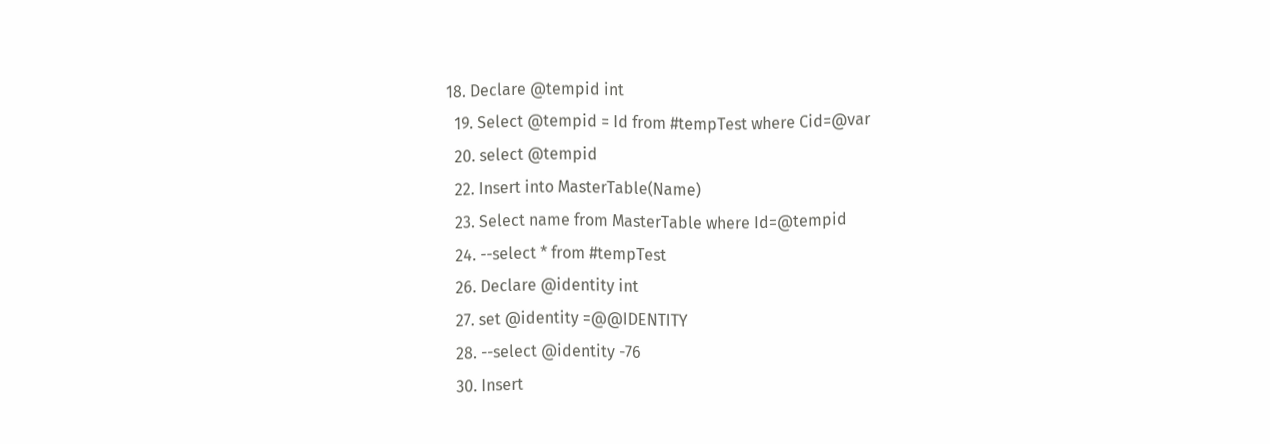18. Declare @tempid int
  19. Select @tempid = Id from #tempTest where Cid=@var
  20. select @tempid
  22. Insert into MasterTable(Name)
  23. Select name from MasterTable where Id=@tempid
  24. --select * from #tempTest
  26. Declare @identity int
  27. set @identity =@@IDENTITY
  28. --select @identity -76
  30. Insert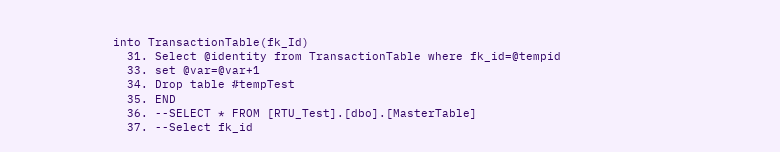into TransactionTable(fk_Id)
  31. Select @identity from TransactionTable where fk_id=@tempid
  33. set @var=@var+1
  34. Drop table #tempTest
  35. END
  36. --SELECT * FROM [RTU_Test].[dbo].[MasterTable]
  37. --Select fk_id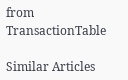from TransactionTable

Similar Articles